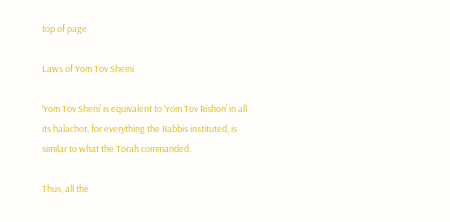top of page

Laws of Yom Tov Sheini

‘Yom Tov Sheni’ is equivalent to ‘Yom Tov Rishon’ in all its halachot, for everything the Rabbis instituted, is similar to what the Torah commanded.

Thus, all the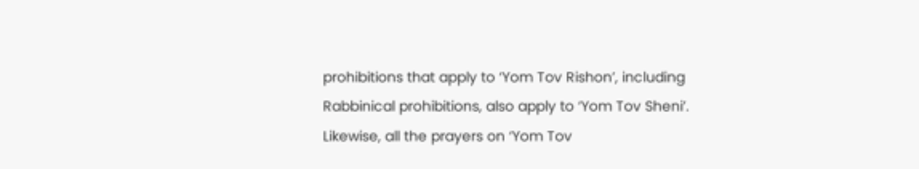prohibitions that apply to ‘Yom Tov Rishon’, including Rabbinical prohibitions, also apply to ‘Yom Tov Sheni’. Likewise, all the prayers on ‘Yom Tov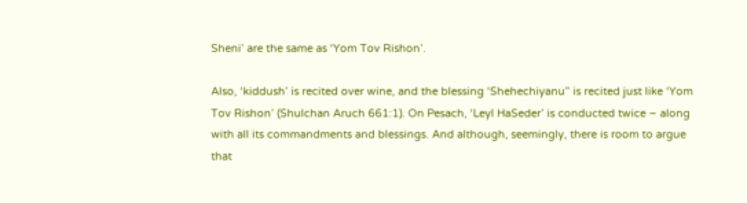Sheni’ are the same as ‘Yom Tov Rishon’.

Also, ‘kiddush’ is recited over wine, and the blessing ‘Shehechiyanu” is recited just like ‘Yom Tov Rishon’ (Shulchan Aruch 661:1). On Pesach, ‘Leyl HaSeder’ is conducted twice – along with all its commandments and blessings. And although, seemingly, there is room to argue that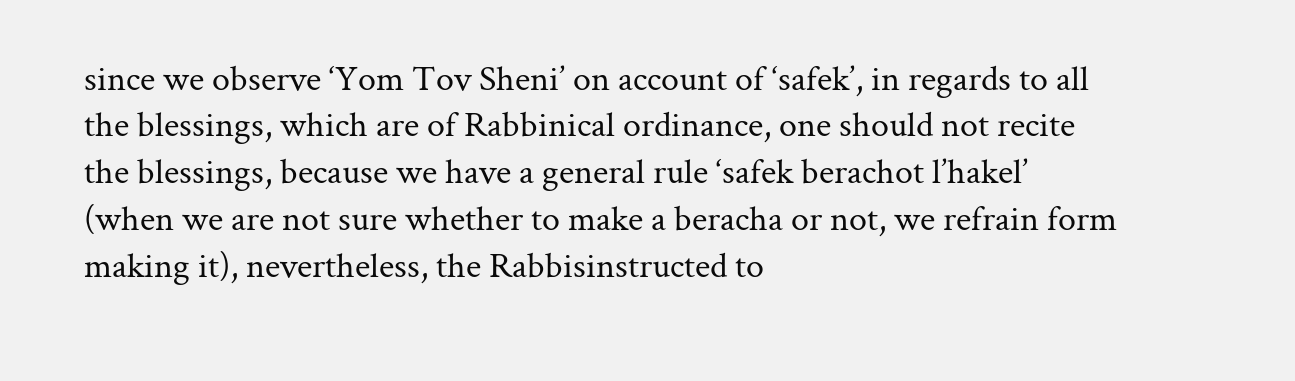since we observe ‘Yom Tov Sheni’ on account of ‘safek’, in regards to all the blessings, which are of Rabbinical ordinance, one should not recite the blessings, because we have a general rule ‘safek berachot l’hakel’ (when we are not sure whether to make a beracha or not, we refrain form making it), nevertheless, the Rabbisinstructed to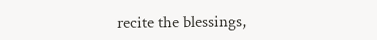recite the blessings,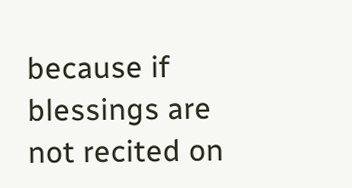because if blessings are not recited on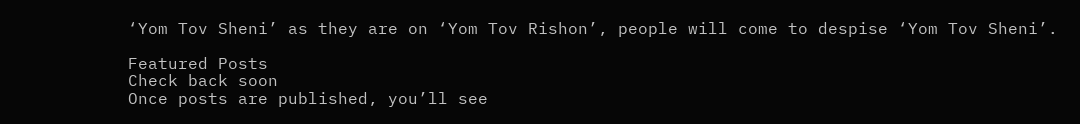‘Yom Tov Sheni’ as they are on ‘Yom Tov Rishon’, people will come to despise ‘Yom Tov Sheni’.

Featured Posts
Check back soon
Once posts are published, you’ll see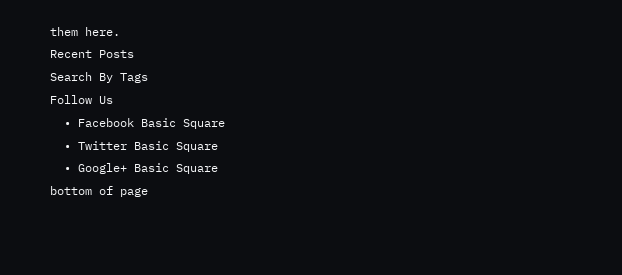them here.
Recent Posts
Search By Tags
Follow Us
  • Facebook Basic Square
  • Twitter Basic Square
  • Google+ Basic Square
bottom of page